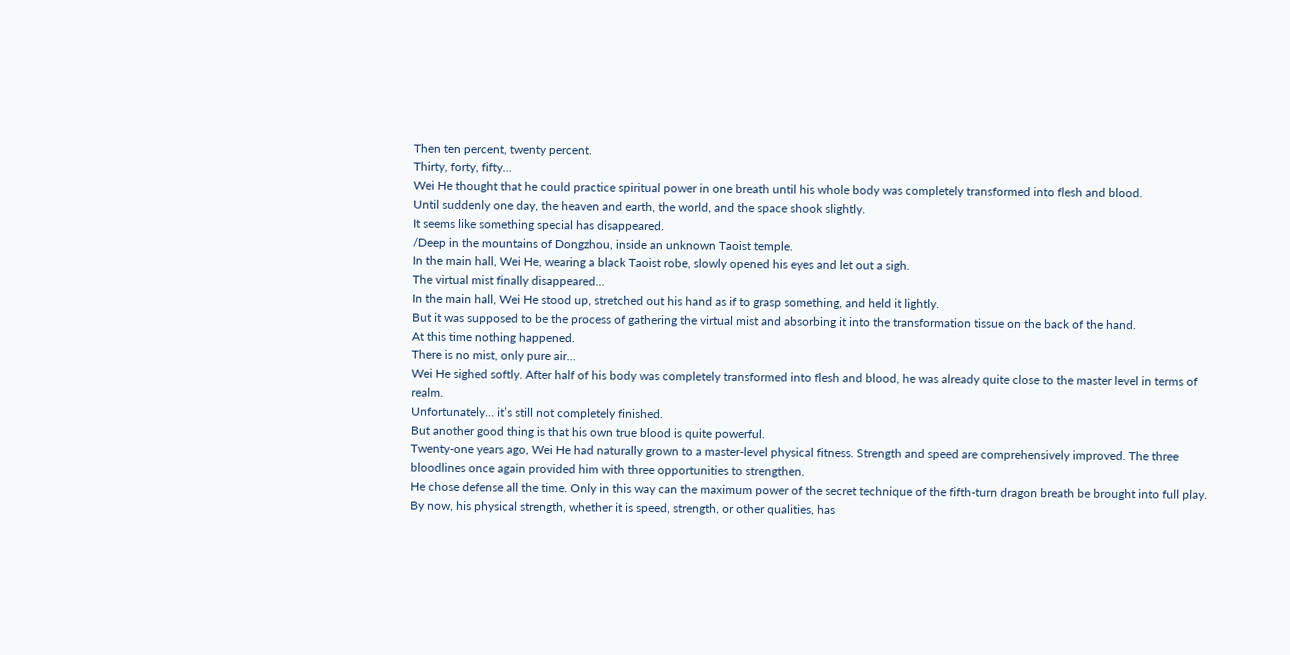Then ten percent, twenty percent.
Thirty, forty, fifty…
Wei He thought that he could practice spiritual power in one breath until his whole body was completely transformed into flesh and blood.
Until suddenly one day, the heaven and earth, the world, and the space shook slightly.
It seems like something special has disappeared.
/Deep in the mountains of Dongzhou, inside an unknown Taoist temple.
In the main hall, Wei He, wearing a black Taoist robe, slowly opened his eyes and let out a sigh.
The virtual mist finally disappeared…
In the main hall, Wei He stood up, stretched out his hand as if to grasp something, and held it lightly.
But it was supposed to be the process of gathering the virtual mist and absorbing it into the transformation tissue on the back of the hand.
At this time nothing happened.
There is no mist, only pure air…
Wei He sighed softly. After half of his body was completely transformed into flesh and blood, he was already quite close to the master level in terms of realm.
Unfortunately… it’s still not completely finished.
But another good thing is that his own true blood is quite powerful.
Twenty-one years ago, Wei He had naturally grown to a master-level physical fitness. Strength and speed are comprehensively improved. The three bloodlines once again provided him with three opportunities to strengthen.
He chose defense all the time. Only in this way can the maximum power of the secret technique of the fifth-turn dragon breath be brought into full play.
By now, his physical strength, whether it is speed, strength, or other qualities, has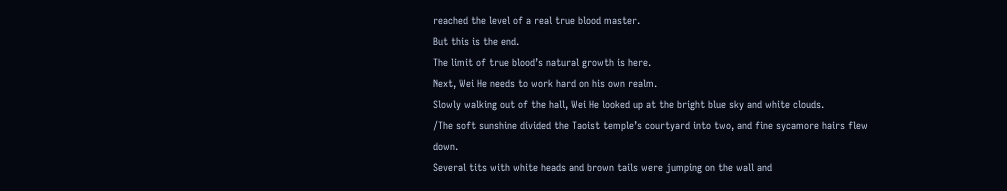reached the level of a real true blood master.
But this is the end.
The limit of true blood’s natural growth is here.
Next, Wei He needs to work hard on his own realm.
Slowly walking out of the hall, Wei He looked up at the bright blue sky and white clouds.
/The soft sunshine divided the Taoist temple’s courtyard into two, and fine sycamore hairs flew down.
Several tits with white heads and brown tails were jumping on the wall and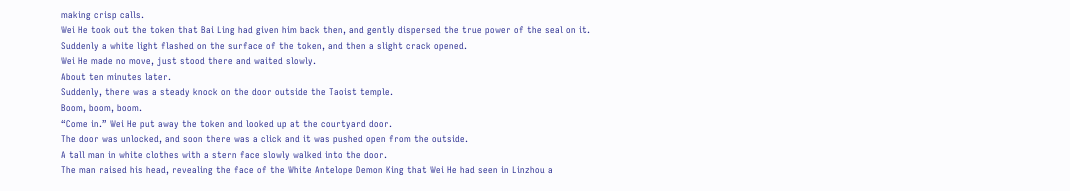making crisp calls.
Wei He took out the token that Bai Ling had given him back then, and gently dispersed the true power of the seal on it.
Suddenly a white light flashed on the surface of the token, and then a slight crack opened.
Wei He made no move, just stood there and waited slowly.
About ten minutes later.
Suddenly, there was a steady knock on the door outside the Taoist temple.
Boom, boom, boom.
“Come in.” Wei He put away the token and looked up at the courtyard door.
The door was unlocked, and soon there was a click and it was pushed open from the outside.
A tall man in white clothes with a stern face slowly walked into the door.
The man raised his head, revealing the face of the White Antelope Demon King that Wei He had seen in Linzhou a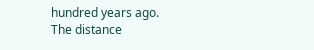hundred years ago.
The distance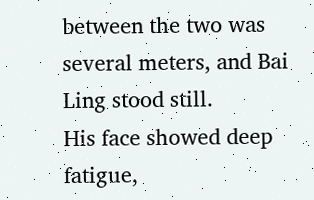between the two was several meters, and Bai Ling stood still.
His face showed deep fatigue,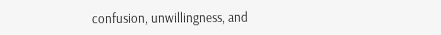confusion, unwillingness, and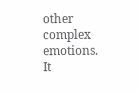other complex emotions.
It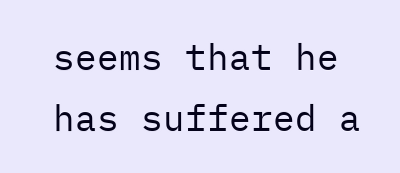seems that he has suffered a